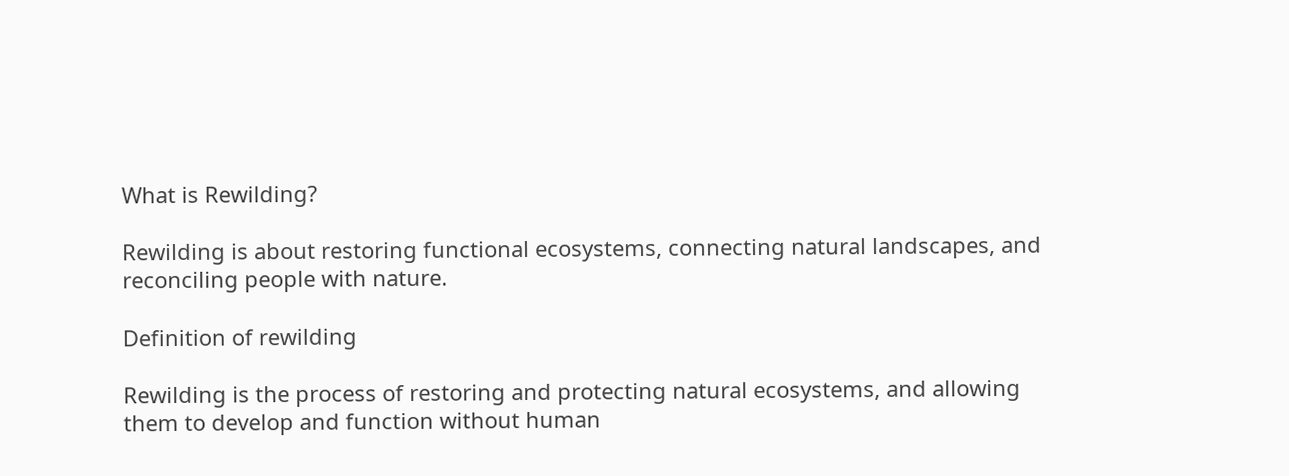What is Rewilding?

Rewilding is about restoring functional ecosystems, connecting natural landscapes, and reconciling people with nature.

Definition of rewilding

Rewilding is the process of restoring and protecting natural ecosystems, and allowing them to develop and function without human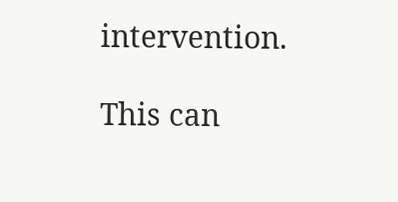intervention.

This can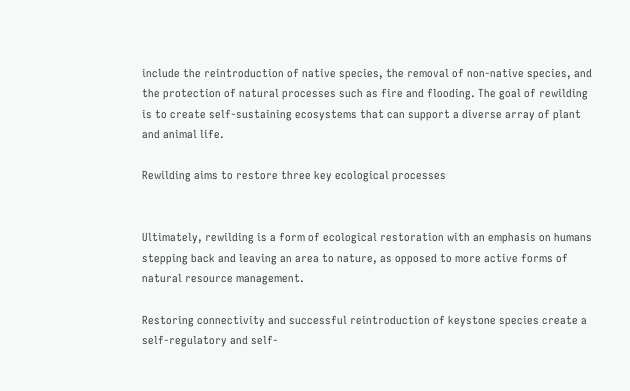include the reintroduction of native species, the removal of non-native species, and the protection of natural processes such as fire and flooding. The goal of rewilding is to create self-sustaining ecosystems that can support a diverse array of plant and animal life.

Rewilding aims to restore three key ecological processes


Ultimately, rewilding is a form of ecological restoration with an emphasis on humans stepping back and leaving an area to nature, as opposed to more active forms of natural resource management.

Restoring connectivity and successful reintroduction of keystone species create a self-regulatory and self-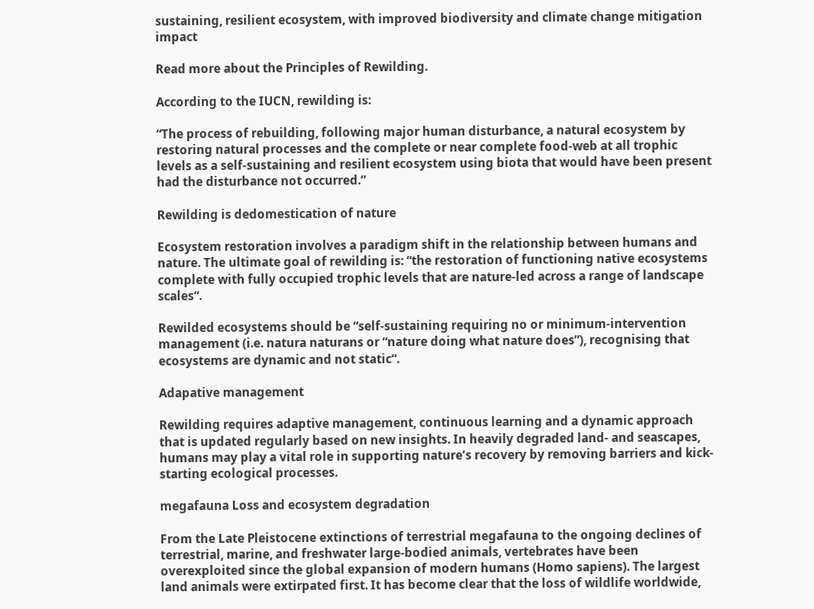sustaining, resilient ecosystem, with improved biodiversity and climate change mitigation impact

Read more about the Principles of Rewilding.

According to the IUCN, rewilding is:

“The process of rebuilding, following major human disturbance, a natural ecosystem by restoring natural processes and the complete or near complete food-web at all trophic levels as a self-sustaining and resilient ecosystem using biota that would have been present had the disturbance not occurred.”

Rewilding is dedomestication of nature

Ecosystem restoration involves a paradigm shift in the relationship between humans and nature. The ultimate goal of rewilding is: “the restoration of functioning native ecosystems complete with fully occupied trophic levels that are nature-led across a range of landscape scales“.

Rewilded ecosystems should be “self-sustaining requiring no or minimum-intervention management (i.e. natura naturans or “nature doing what nature does”), recognising that ecosystems are dynamic and not static“.

Adapative management

Rewilding requires adaptive management, continuous learning and a dynamic approach that is updated regularly based on new insights. In heavily degraded land- and seascapes, humans may play a vital role in supporting nature’s recovery by removing barriers and kick-starting ecological processes.

megafauna Loss and ecosystem degradation

From the Late Pleistocene extinctions of terrestrial megafauna to the ongoing declines of terrestrial, marine, and freshwater large-bodied animals, vertebrates have been overexploited since the global expansion of modern humans (Homo sapiens). The largest land animals were extirpated first. It has become clear that the loss of wildlife worldwide,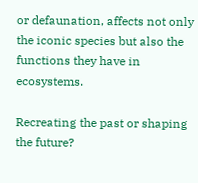or defaunation, affects not only the iconic species but also the functions they have in ecosystems.

Recreating the past or shaping the future?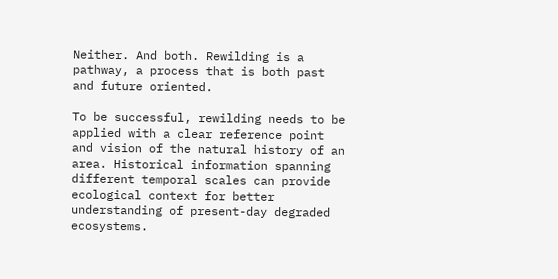Neither. And both. Rewilding is a pathway, a process that is both past and future oriented.

To be successful, rewilding needs to be applied with a clear reference point and vision of the natural history of an area. Historical information spanning different temporal scales can provide ecological context for better understanding of present-day degraded ecosystems.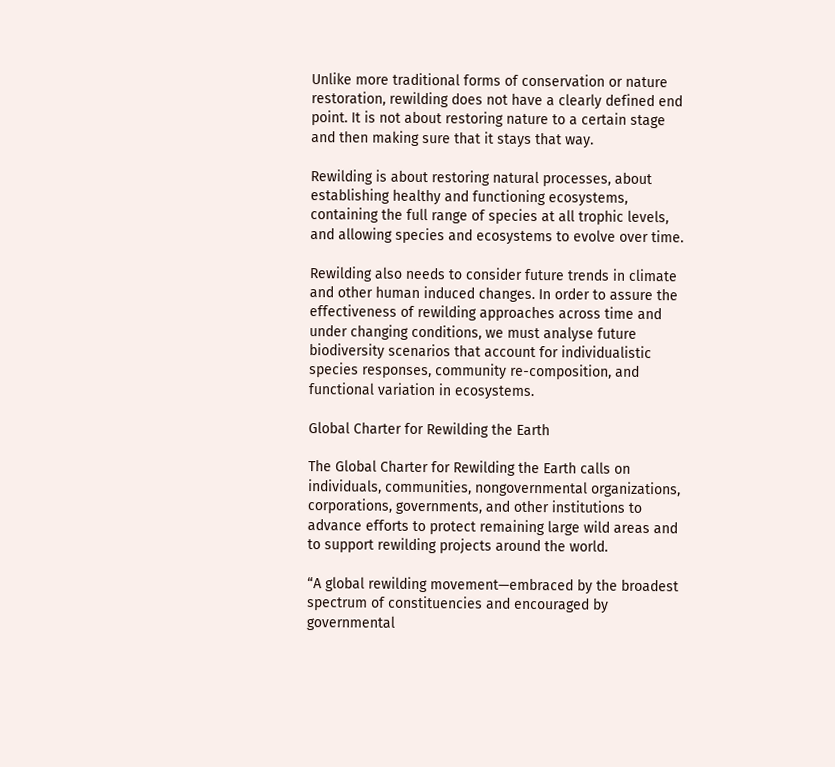Unlike more traditional forms of conservation or nature restoration, rewilding does not have a clearly defined end point. It is not about restoring nature to a certain stage and then making sure that it stays that way.

Rewilding is about restoring natural processes, about establishing healthy and functioning ecosystems, containing the full range of species at all trophic levels, and allowing species and ecosystems to evolve over time.

Rewilding also needs to consider future trends in climate and other human induced changes. In order to assure the effectiveness of rewilding approaches across time and under changing conditions, we must analyse future biodiversity scenarios that account for individualistic species responses, community re-composition, and functional variation in ecosystems.

Global Charter for Rewilding the Earth

The Global Charter for Rewilding the Earth calls on individuals, communities, nongovernmental organizations, corporations, governments, and other institutions to advance efforts to protect remaining large wild areas and to support rewilding projects around the world.

“A global rewilding movement—embraced by the broadest spectrum of constituencies and encouraged by governmental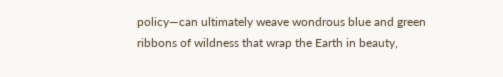policy—can ultimately weave wondrous blue and green ribbons of wildness that wrap the Earth in beauty,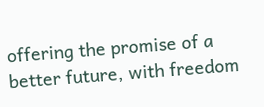offering the promise of a better future, with freedom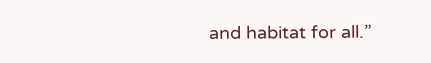and habitat for all.”